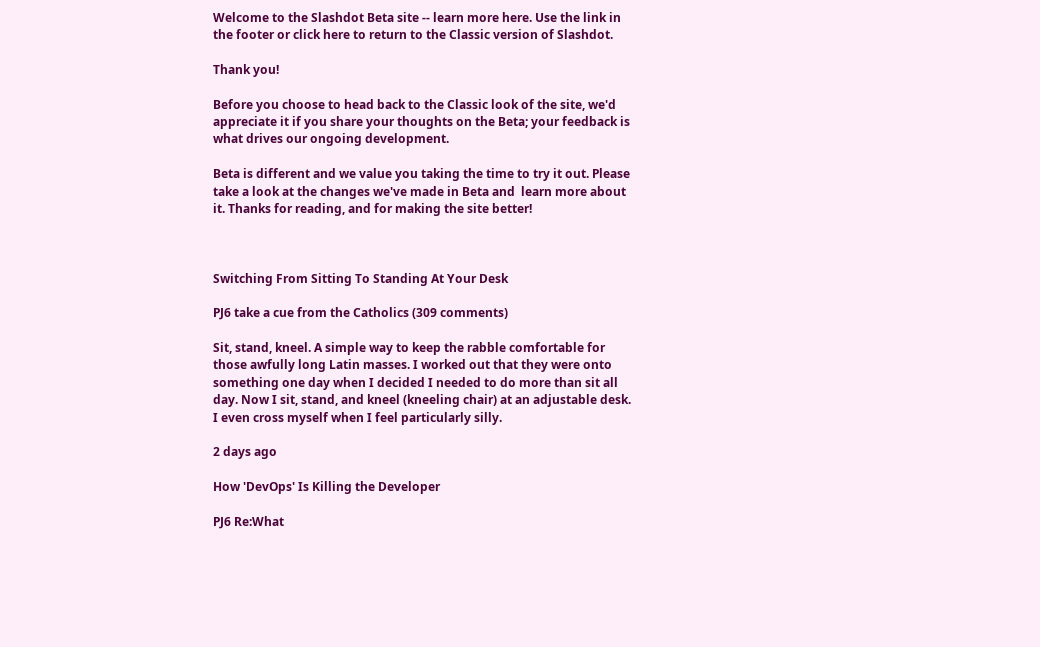Welcome to the Slashdot Beta site -- learn more here. Use the link in the footer or click here to return to the Classic version of Slashdot.

Thank you!

Before you choose to head back to the Classic look of the site, we'd appreciate it if you share your thoughts on the Beta; your feedback is what drives our ongoing development.

Beta is different and we value you taking the time to try it out. Please take a look at the changes we've made in Beta and  learn more about it. Thanks for reading, and for making the site better!



Switching From Sitting To Standing At Your Desk

PJ6 take a cue from the Catholics (309 comments)

Sit, stand, kneel. A simple way to keep the rabble comfortable for those awfully long Latin masses. I worked out that they were onto something one day when I decided I needed to do more than sit all day. Now I sit, stand, and kneel (kneeling chair) at an adjustable desk. I even cross myself when I feel particularly silly.

2 days ago

How 'DevOps' Is Killing the Developer

PJ6 Re:What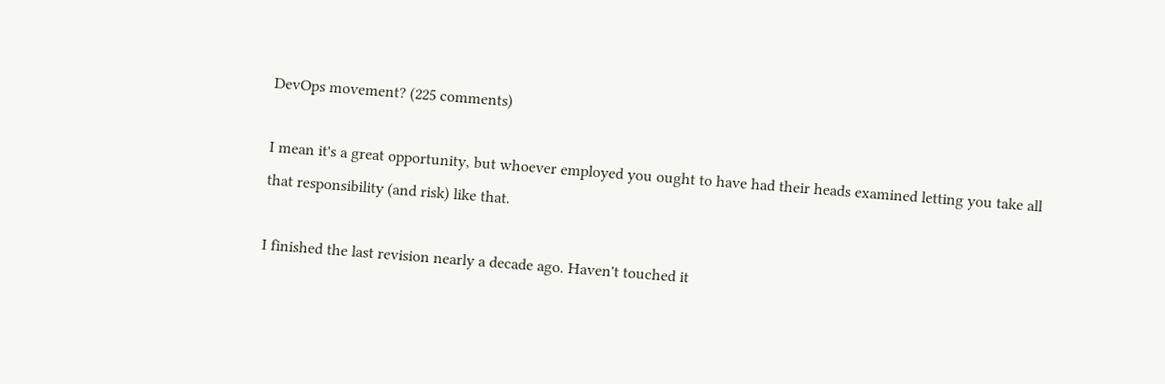DevOps movement? (225 comments)

I mean it's a great opportunity, but whoever employed you ought to have had their heads examined letting you take all that responsibility (and risk) like that.

I finished the last revision nearly a decade ago. Haven't touched it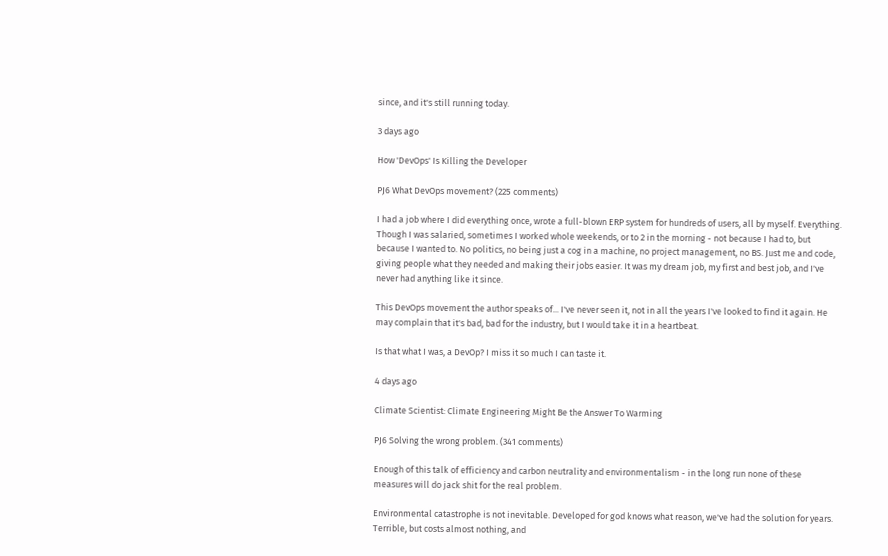since, and it's still running today.

3 days ago

How 'DevOps' Is Killing the Developer

PJ6 What DevOps movement? (225 comments)

I had a job where I did everything once, wrote a full-blown ERP system for hundreds of users, all by myself. Everything. Though I was salaried, sometimes I worked whole weekends, or to 2 in the morning - not because I had to, but because I wanted to. No politics, no being just a cog in a machine, no project management, no BS. Just me and code, giving people what they needed and making their jobs easier. It was my dream job, my first and best job, and I've never had anything like it since.

This DevOps movement the author speaks of... I've never seen it, not in all the years I've looked to find it again. He may complain that it's bad, bad for the industry, but I would take it in a heartbeat.

Is that what I was, a DevOp? I miss it so much I can taste it.

4 days ago

Climate Scientist: Climate Engineering Might Be the Answer To Warming

PJ6 Solving the wrong problem. (341 comments)

Enough of this talk of efficiency and carbon neutrality and environmentalism - in the long run none of these measures will do jack shit for the real problem.

Environmental catastrophe is not inevitable. Developed for god knows what reason, we've had the solution for years. Terrible, but costs almost nothing, and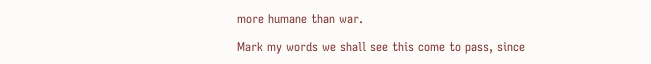more humane than war.

Mark my words we shall see this come to pass, since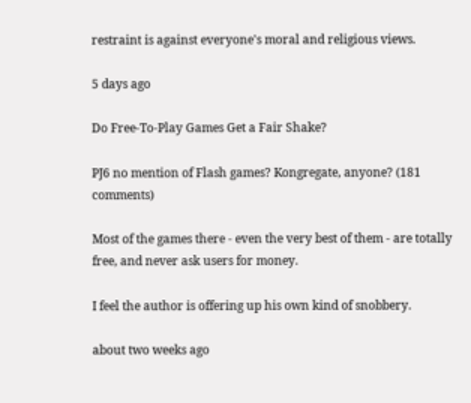restraint is against everyone's moral and religious views.

5 days ago

Do Free-To-Play Games Get a Fair Shake?

PJ6 no mention of Flash games? Kongregate, anyone? (181 comments)

Most of the games there - even the very best of them - are totally free, and never ask users for money.

I feel the author is offering up his own kind of snobbery.

about two weeks ago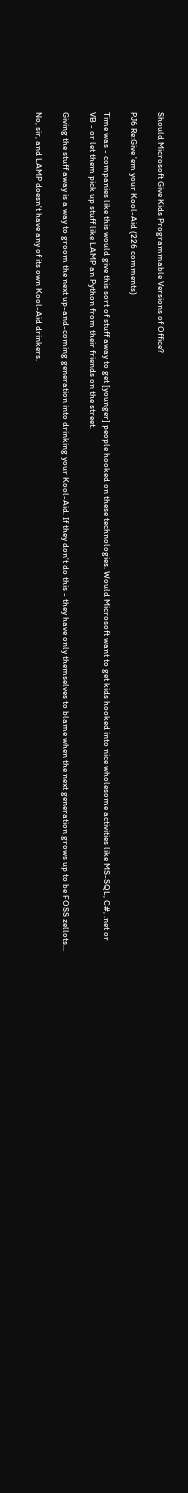Should Microsoft Give Kids Programmable Versions of Office?

PJ6 Re:Give 'em your Kool-Aid (226 comments)

Time was - companies like this would give this sort of stuff away to get [younger] people hooked on these technologies. Would Microsoft want to get kids hooked into nice wholesome activities like MS-SQL, C#, .net or VB - or let them pick up stuff like LAMP an Python from their friends on the street.

Giving the stuff away is a way to groom the next up-and-coming generation into drinking your Kool-Aid. If they don't do this - they have only themselves to blame when the next generation grows up to be FOSS zellots...

No, sir, and LAMP doesn't have any of its own Kool-Aid drinkers.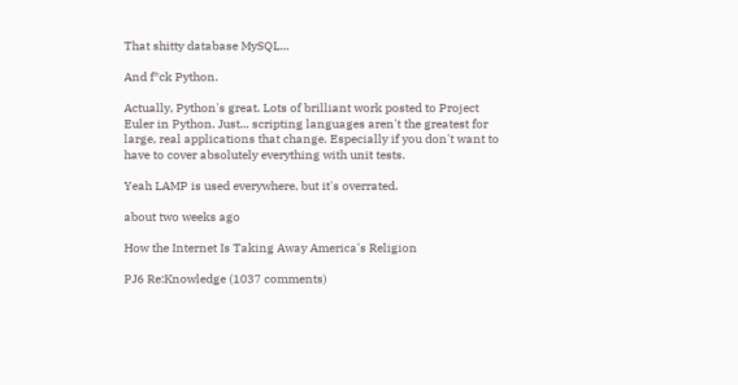That shitty database MySQL...

And f*ck Python.

Actually, Python's great. Lots of brilliant work posted to Project Euler in Python. Just... scripting languages aren't the greatest for large, real applications that change. Especially if you don't want to have to cover absolutely everything with unit tests.

Yeah LAMP is used everywhere, but it's overrated.

about two weeks ago

How the Internet Is Taking Away America's Religion

PJ6 Re:Knowledge (1037 comments)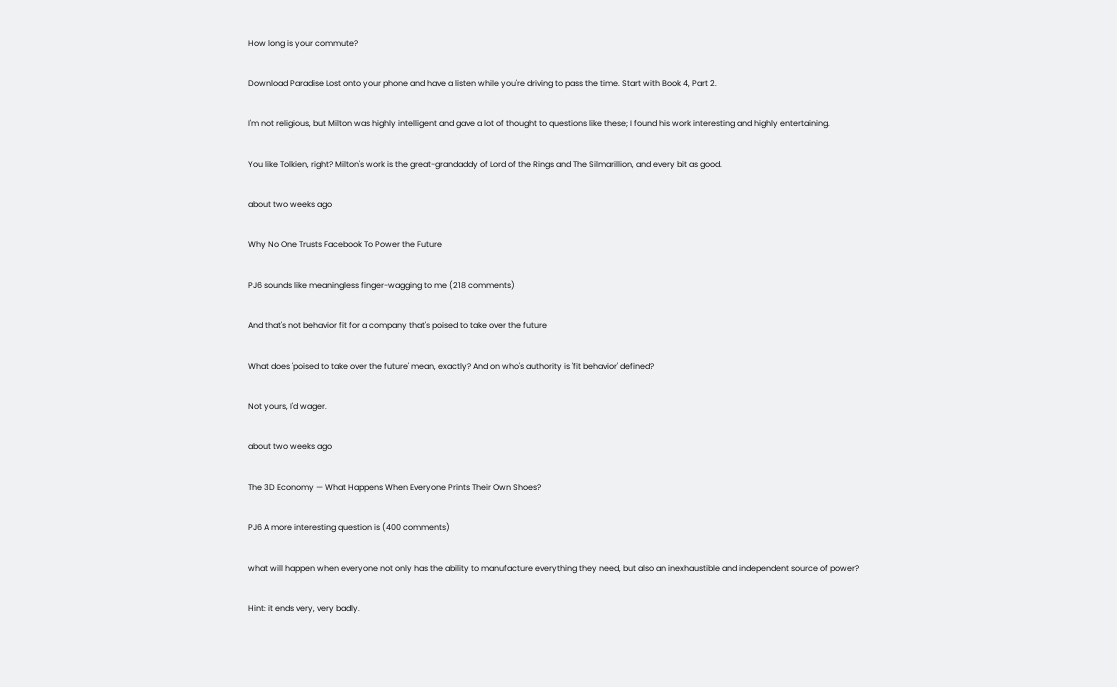How long is your commute?

Download Paradise Lost onto your phone and have a listen while you're driving to pass the time. Start with Book 4, Part 2.

I'm not religious, but Milton was highly intelligent and gave a lot of thought to questions like these; I found his work interesting and highly entertaining.

You like Tolkien, right? Milton's work is the great-grandaddy of Lord of the Rings and The Silmarillion, and every bit as good.

about two weeks ago

Why No One Trusts Facebook To Power the Future

PJ6 sounds like meaningless finger-wagging to me (218 comments)

And that's not behavior fit for a company that's poised to take over the future

What does 'poised to take over the future' mean, exactly? And on who's authority is 'fit behavior' defined?

Not yours, I'd wager.

about two weeks ago

The 3D Economy — What Happens When Everyone Prints Their Own Shoes?

PJ6 A more interesting question is (400 comments)

what will happen when everyone not only has the ability to manufacture everything they need, but also an inexhaustible and independent source of power?

Hint: it ends very, very badly.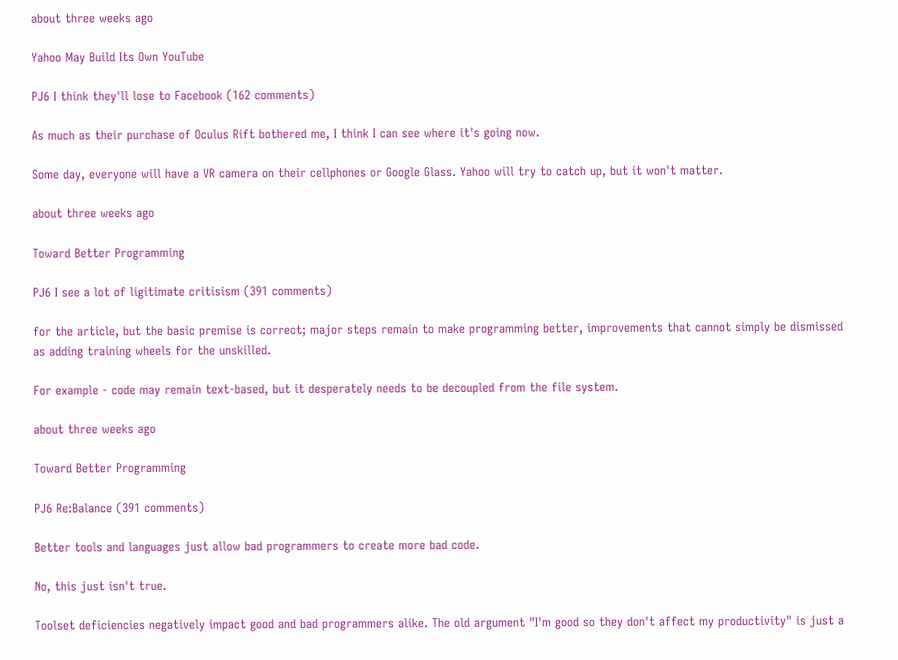about three weeks ago

Yahoo May Build Its Own YouTube

PJ6 I think they'll lose to Facebook (162 comments)

As much as their purchase of Oculus Rift bothered me, I think I can see where it's going now.

Some day, everyone will have a VR camera on their cellphones or Google Glass. Yahoo will try to catch up, but it won't matter.

about three weeks ago

Toward Better Programming

PJ6 I see a lot of ligitimate critisism (391 comments)

for the article, but the basic premise is correct; major steps remain to make programming better, improvements that cannot simply be dismissed as adding training wheels for the unskilled.

For example - code may remain text-based, but it desperately needs to be decoupled from the file system.

about three weeks ago

Toward Better Programming

PJ6 Re:Balance (391 comments)

Better tools and languages just allow bad programmers to create more bad code.

No, this just isn't true.

Toolset deficiencies negatively impact good and bad programmers alike. The old argument "I'm good so they don't affect my productivity" is just a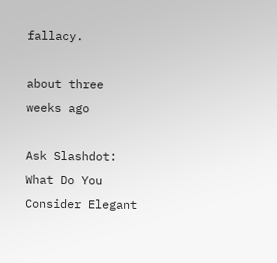fallacy.

about three weeks ago

Ask Slashdot: What Do You Consider Elegant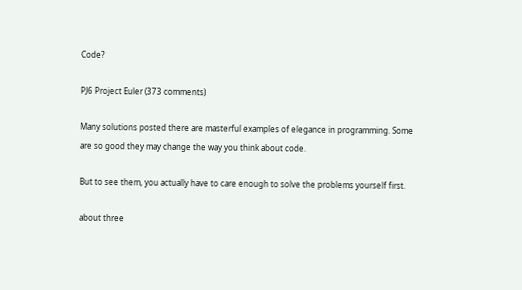Code?

PJ6 Project Euler (373 comments)

Many solutions posted there are masterful examples of elegance in programming. Some are so good they may change the way you think about code.

But to see them, you actually have to care enough to solve the problems yourself first.

about three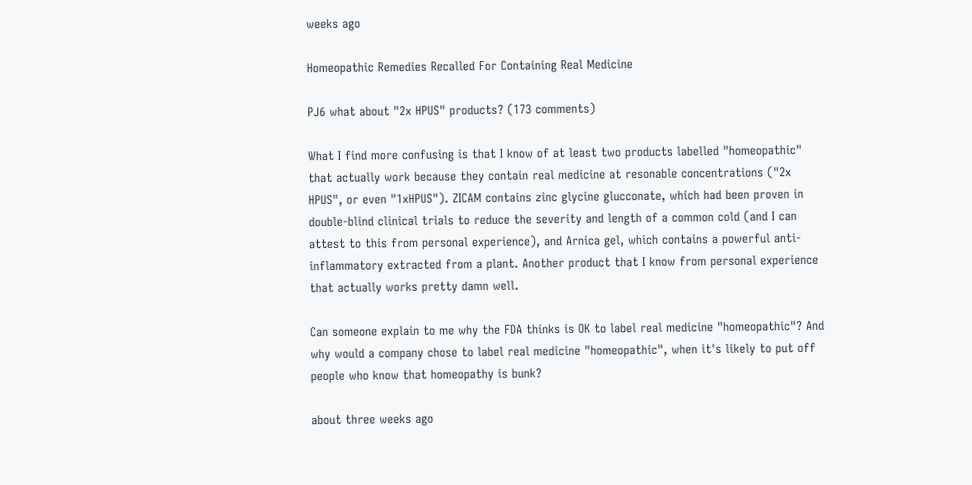weeks ago

Homeopathic Remedies Recalled For Containing Real Medicine

PJ6 what about "2x HPUS" products? (173 comments)

What I find more confusing is that I know of at least two products labelled "homeopathic" that actually work because they contain real medicine at resonable concentrations ("2x HPUS", or even "1xHPUS"). ZICAM contains zinc glycine glucconate, which had been proven in double-blind clinical trials to reduce the severity and length of a common cold (and I can attest to this from personal experience), and Arnica gel, which contains a powerful anti-inflammatory extracted from a plant. Another product that I know from personal experience that actually works pretty damn well.

Can someone explain to me why the FDA thinks is OK to label real medicine "homeopathic"? And why would a company chose to label real medicine "homeopathic", when it's likely to put off people who know that homeopathy is bunk?

about three weeks ago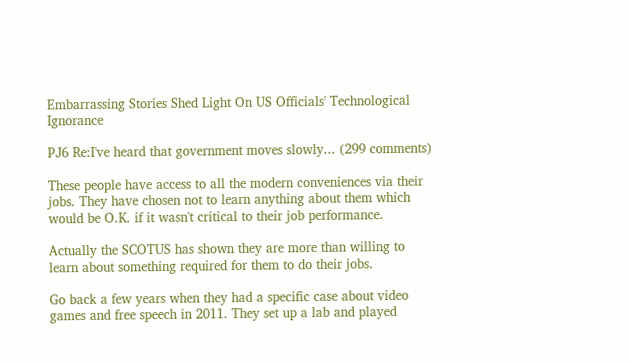Embarrassing Stories Shed Light On US Officials' Technological Ignorance

PJ6 Re:I've heard that government moves slowly... (299 comments)

These people have access to all the modern conveniences via their jobs. They have chosen not to learn anything about them which would be O.K. if it wasn't critical to their job performance.

Actually the SCOTUS has shown they are more than willing to learn about something required for them to do their jobs.

Go back a few years when they had a specific case about video games and free speech in 2011. They set up a lab and played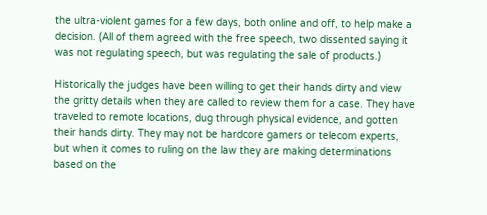the ultra-violent games for a few days, both online and off, to help make a decision. (All of them agreed with the free speech, two dissented saying it was not regulating speech, but was regulating the sale of products.)

Historically the judges have been willing to get their hands dirty and view the gritty details when they are called to review them for a case. They have traveled to remote locations, dug through physical evidence, and gotten their hands dirty. They may not be hardcore gamers or telecom experts, but when it comes to ruling on the law they are making determinations based on the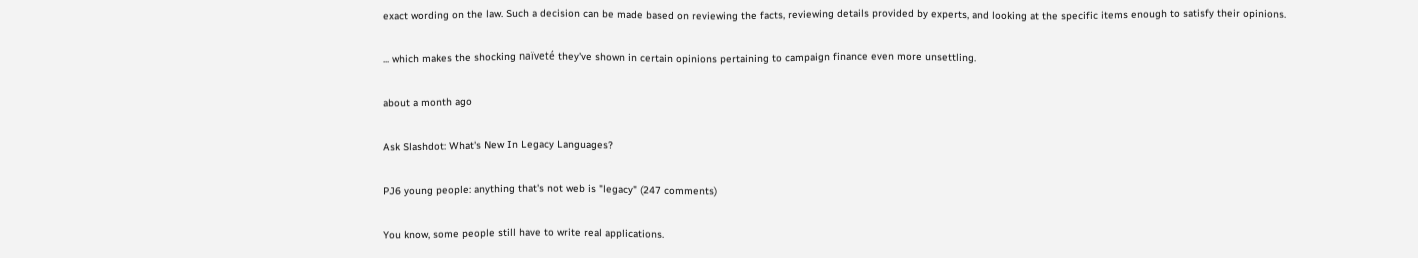exact wording on the law. Such a decision can be made based on reviewing the facts, reviewing details provided by experts, and looking at the specific items enough to satisfy their opinions.

... which makes the shocking naïveté they've shown in certain opinions pertaining to campaign finance even more unsettling.

about a month ago

Ask Slashdot: What's New In Legacy Languages?

PJ6 young people: anything that's not web is "legacy" (247 comments)

You know, some people still have to write real applications.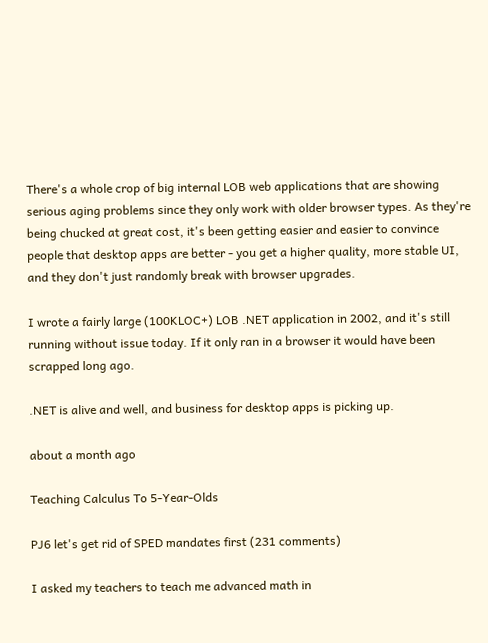There's a whole crop of big internal LOB web applications that are showing serious aging problems since they only work with older browser types. As they're being chucked at great cost, it's been getting easier and easier to convince people that desktop apps are better - you get a higher quality, more stable UI, and they don't just randomly break with browser upgrades.

I wrote a fairly large (100KLOC+) LOB .NET application in 2002, and it's still running without issue today. If it only ran in a browser it would have been scrapped long ago.

.NET is alive and well, and business for desktop apps is picking up.

about a month ago

Teaching Calculus To 5-Year-Olds

PJ6 let's get rid of SPED mandates first (231 comments)

I asked my teachers to teach me advanced math in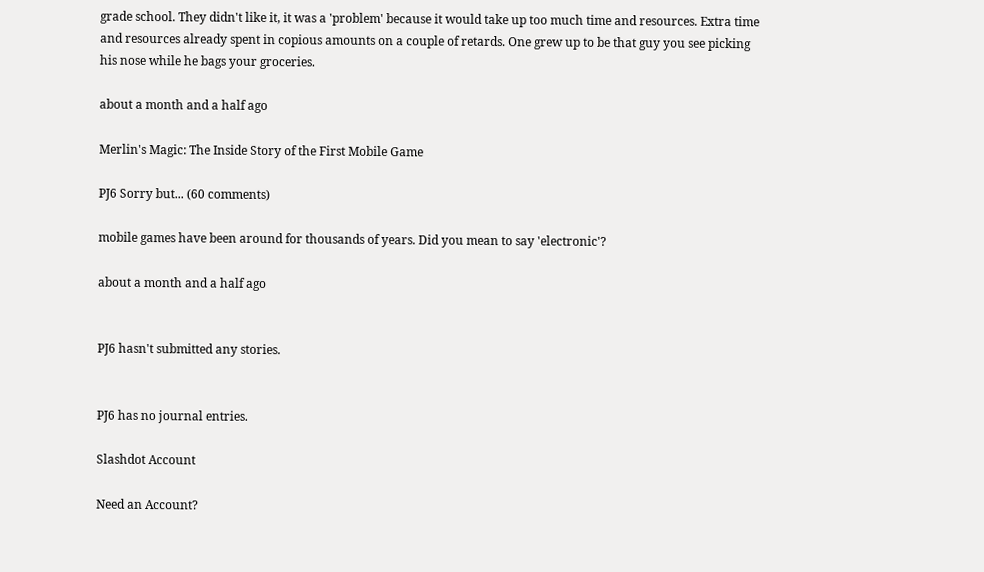grade school. They didn't like it, it was a 'problem' because it would take up too much time and resources. Extra time and resources already spent in copious amounts on a couple of retards. One grew up to be that guy you see picking his nose while he bags your groceries.

about a month and a half ago

Merlin's Magic: The Inside Story of the First Mobile Game

PJ6 Sorry but... (60 comments)

mobile games have been around for thousands of years. Did you mean to say 'electronic'?

about a month and a half ago


PJ6 hasn't submitted any stories.


PJ6 has no journal entries.

Slashdot Account

Need an Account?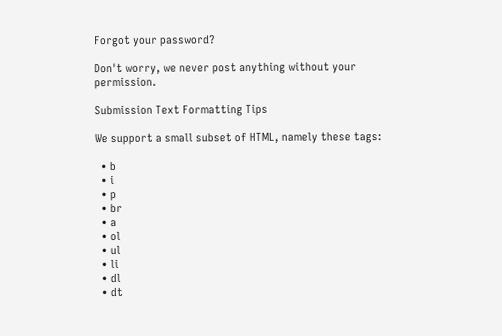Forgot your password?

Don't worry, we never post anything without your permission.

Submission Text Formatting Tips

We support a small subset of HTML, namely these tags:

  • b
  • i
  • p
  • br
  • a
  • ol
  • ul
  • li
  • dl
  • dt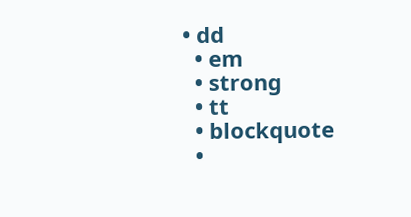• dd
  • em
  • strong
  • tt
  • blockquote
  •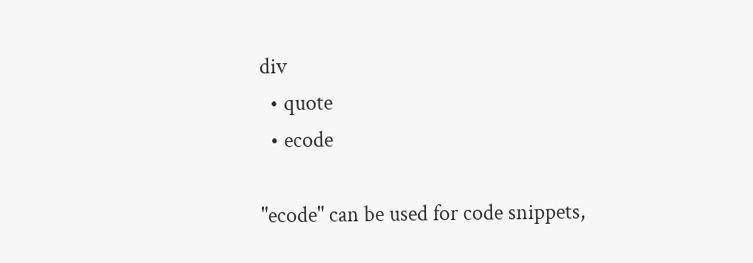div
  • quote
  • ecode

"ecode" can be used for code snippets,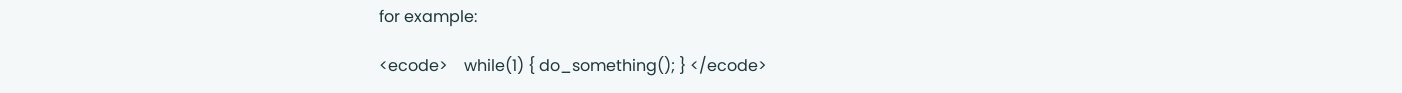for example:

<ecode>    while(1) { do_something(); } </ecode>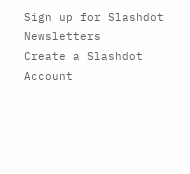Sign up for Slashdot Newsletters
Create a Slashdot Account